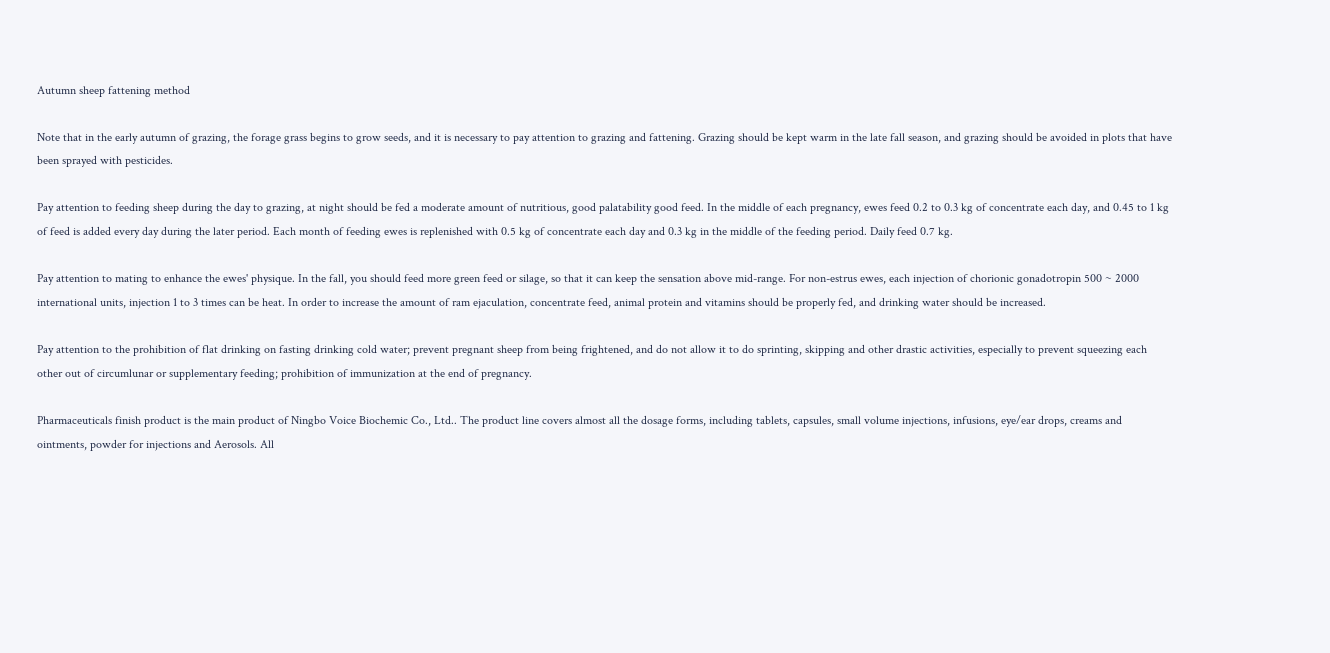Autumn sheep fattening method

Note that in the early autumn of grazing, the forage grass begins to grow seeds, and it is necessary to pay attention to grazing and fattening. Grazing should be kept warm in the late fall season, and grazing should be avoided in plots that have been sprayed with pesticides.

Pay attention to feeding sheep during the day to grazing, at night should be fed a moderate amount of nutritious, good palatability good feed. In the middle of each pregnancy, ewes feed 0.2 to 0.3 kg of concentrate each day, and 0.45 to 1 kg of feed is added every day during the later period. Each month of feeding ewes is replenished with 0.5 kg of concentrate each day and 0.3 kg in the middle of the feeding period. Daily feed 0.7 kg.

Pay attention to mating to enhance the ewes' physique. In the fall, you should feed more green feed or silage, so that it can keep the sensation above mid-range. For non-estrus ewes, each injection of chorionic gonadotropin 500 ~ 2000 international units, injection 1 to 3 times can be heat. In order to increase the amount of ram ejaculation, concentrate feed, animal protein and vitamins should be properly fed, and drinking water should be increased.

Pay attention to the prohibition of flat drinking on fasting drinking cold water; prevent pregnant sheep from being frightened, and do not allow it to do sprinting, skipping and other drastic activities, especially to prevent squeezing each other out of circumlunar or supplementary feeding; prohibition of immunization at the end of pregnancy.

Pharmaceuticals finish product is the main product of Ningbo Voice Biochemic Co., Ltd.. The product line covers almost all the dosage forms, including tablets, capsules, small volume injections, infusions, eye/ear drops, creams and ointments, powder for injections and Aerosols. All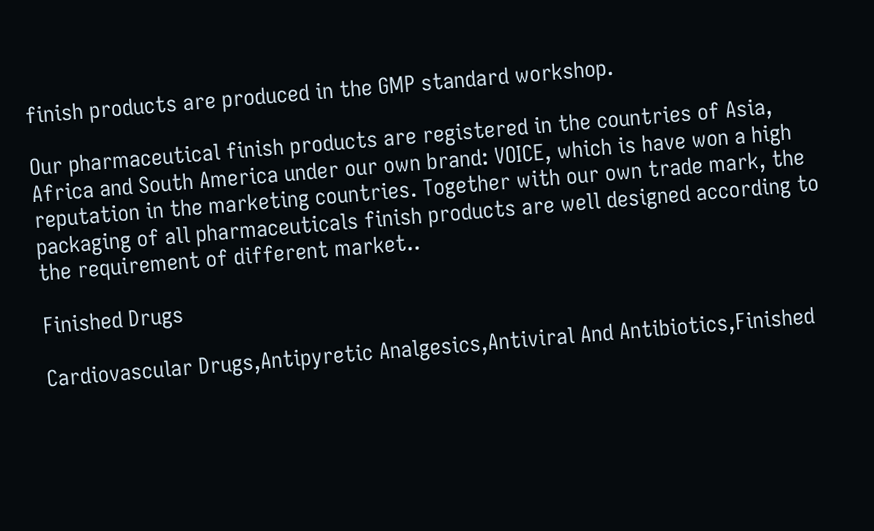finish products are produced in the GMP standard workshop.

Our pharmaceutical finish products are registered in the countries of Asia, Africa and South America under our own brand: VOICE, which is have won a high reputation in the marketing countries. Together with our own trade mark, the packaging of all pharmaceuticals finish products are well designed according to the requirement of different market..

Finished Drugs

Cardiovascular Drugs,Antipyretic Analgesics,Antiviral And Antibiotics,Finished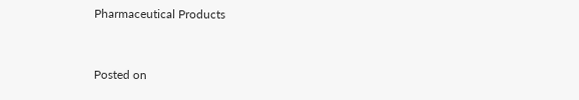Pharmaceutical Products


Posted on